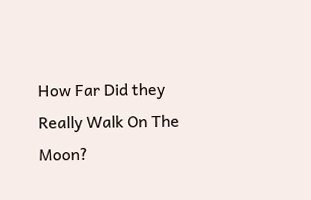How Far Did they Really Walk On The Moon?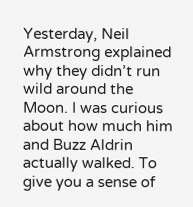Yesterday, Neil Armstrong explained why they didn’t run wild around the Moon. I was curious about how much him and Buzz Aldrin actually walked. To give you a sense of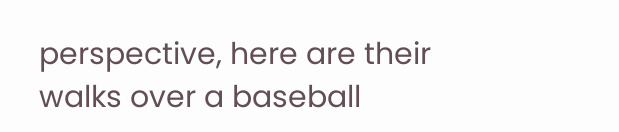perspective, here are their walks over a baseball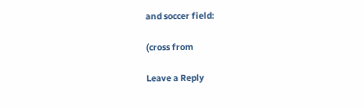and soccer field:

(cross from

Leave a Reply